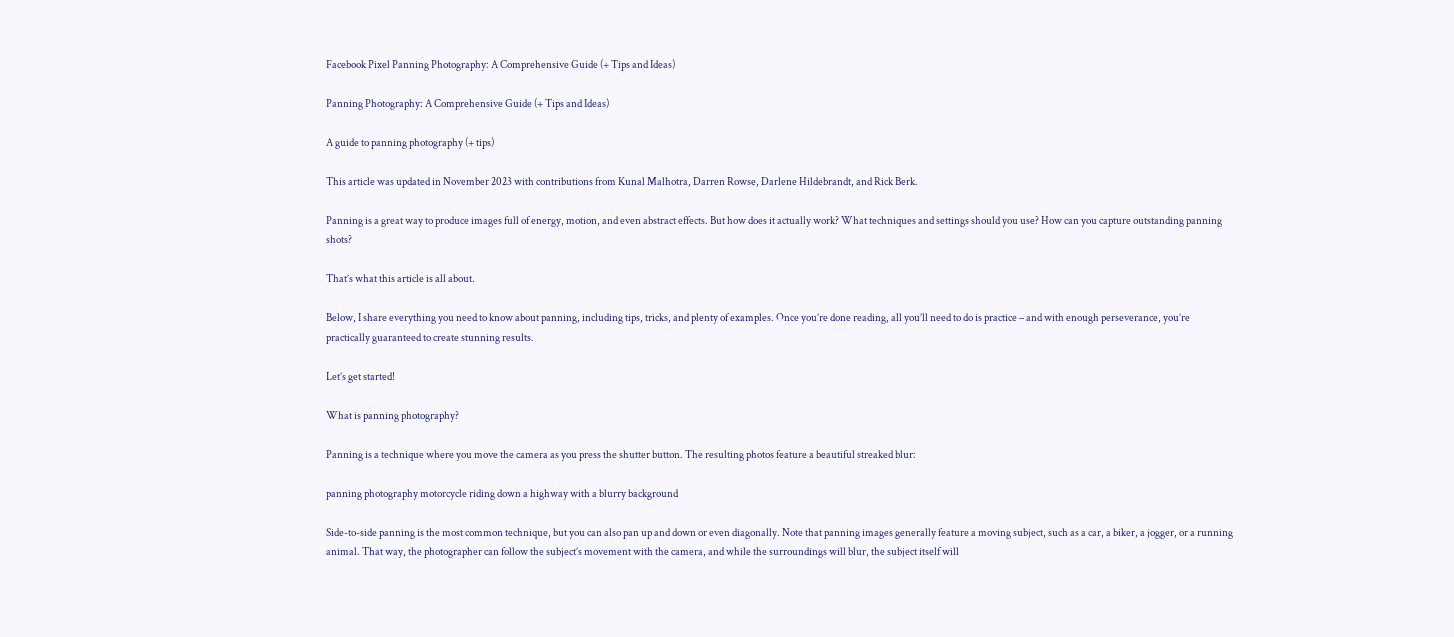Facebook Pixel Panning Photography: A Comprehensive Guide (+ Tips and Ideas)

Panning Photography: A Comprehensive Guide (+ Tips and Ideas)

A guide to panning photography (+ tips)

This article was updated in November 2023 with contributions from Kunal Malhotra, Darren Rowse, Darlene Hildebrandt, and Rick Berk.

Panning is a great way to produce images full of energy, motion, and even abstract effects. But how does it actually work? What techniques and settings should you use? How can you capture outstanding panning shots?

That’s what this article is all about.

Below, I share everything you need to know about panning, including tips, tricks, and plenty of examples. Once you’re done reading, all you’ll need to do is practice – and with enough perseverance, you’re practically guaranteed to create stunning results.

Let’s get started!

What is panning photography?

Panning is a technique where you move the camera as you press the shutter button. The resulting photos feature a beautiful streaked blur:

panning photography motorcycle riding down a highway with a blurry background

Side-to-side panning is the most common technique, but you can also pan up and down or even diagonally. Note that panning images generally feature a moving subject, such as a car, a biker, a jogger, or a running animal. That way, the photographer can follow the subject’s movement with the camera, and while the surroundings will blur, the subject itself will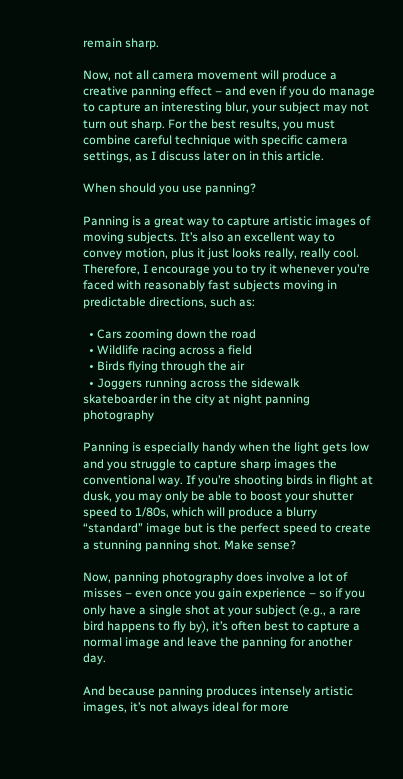remain sharp.

Now, not all camera movement will produce a creative panning effect – and even if you do manage to capture an interesting blur, your subject may not turn out sharp. For the best results, you must combine careful technique with specific camera settings, as I discuss later on in this article.

When should you use panning?

Panning is a great way to capture artistic images of moving subjects. It’s also an excellent way to convey motion, plus it just looks really, really cool. Therefore, I encourage you to try it whenever you’re faced with reasonably fast subjects moving in predictable directions, such as:

  • Cars zooming down the road
  • Wildlife racing across a field
  • Birds flying through the air
  • Joggers running across the sidewalk
skateboarder in the city at night panning photography

Panning is especially handy when the light gets low and you struggle to capture sharp images the conventional way. If you’re shooting birds in flight at dusk, you may only be able to boost your shutter speed to 1/80s, which will produce a blurry “standard” image but is the perfect speed to create a stunning panning shot. Make sense?

Now, panning photography does involve a lot of misses – even once you gain experience – so if you only have a single shot at your subject (e.g., a rare bird happens to fly by), it’s often best to capture a normal image and leave the panning for another day.

And because panning produces intensely artistic images, it’s not always ideal for more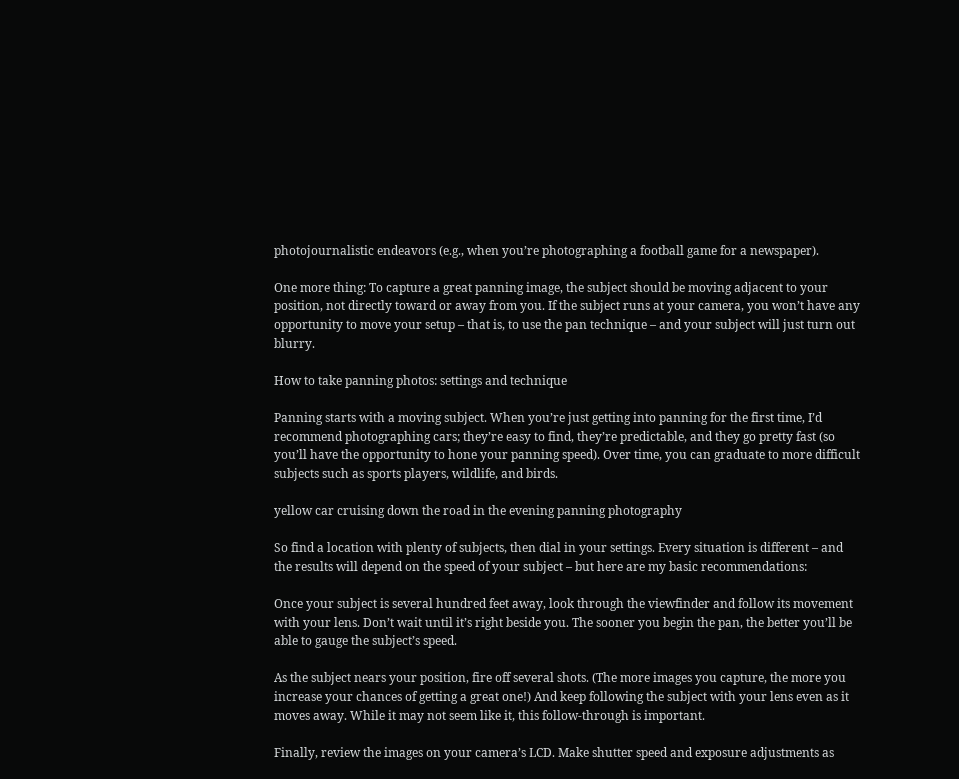photojournalistic endeavors (e.g., when you’re photographing a football game for a newspaper).

One more thing: To capture a great panning image, the subject should be moving adjacent to your position, not directly toward or away from you. If the subject runs at your camera, you won’t have any opportunity to move your setup – that is, to use the pan technique – and your subject will just turn out blurry.

How to take panning photos: settings and technique

Panning starts with a moving subject. When you’re just getting into panning for the first time, I’d recommend photographing cars; they’re easy to find, they’re predictable, and they go pretty fast (so you’ll have the opportunity to hone your panning speed). Over time, you can graduate to more difficult subjects such as sports players, wildlife, and birds.

yellow car cruising down the road in the evening panning photography

So find a location with plenty of subjects, then dial in your settings. Every situation is different – and the results will depend on the speed of your subject – but here are my basic recommendations:

Once your subject is several hundred feet away, look through the viewfinder and follow its movement with your lens. Don’t wait until it’s right beside you. The sooner you begin the pan, the better you’ll be able to gauge the subject’s speed.

As the subject nears your position, fire off several shots. (The more images you capture, the more you increase your chances of getting a great one!) And keep following the subject with your lens even as it moves away. While it may not seem like it, this follow-through is important.

Finally, review the images on your camera’s LCD. Make shutter speed and exposure adjustments as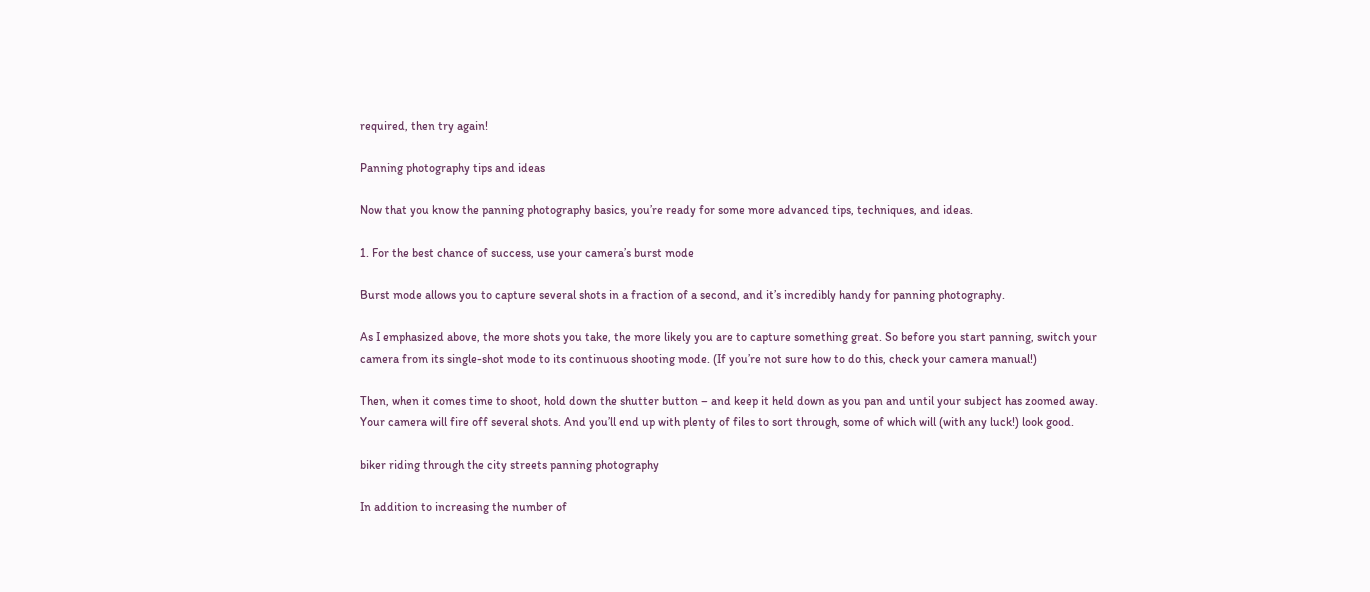required, then try again!

Panning photography tips and ideas

Now that you know the panning photography basics, you’re ready for some more advanced tips, techniques, and ideas.

1. For the best chance of success, use your camera’s burst mode

Burst mode allows you to capture several shots in a fraction of a second, and it’s incredibly handy for panning photography.

As I emphasized above, the more shots you take, the more likely you are to capture something great. So before you start panning, switch your camera from its single-shot mode to its continuous shooting mode. (If you’re not sure how to do this, check your camera manual!)

Then, when it comes time to shoot, hold down the shutter button – and keep it held down as you pan and until your subject has zoomed away. Your camera will fire off several shots. And you’ll end up with plenty of files to sort through, some of which will (with any luck!) look good.

biker riding through the city streets panning photography

In addition to increasing the number of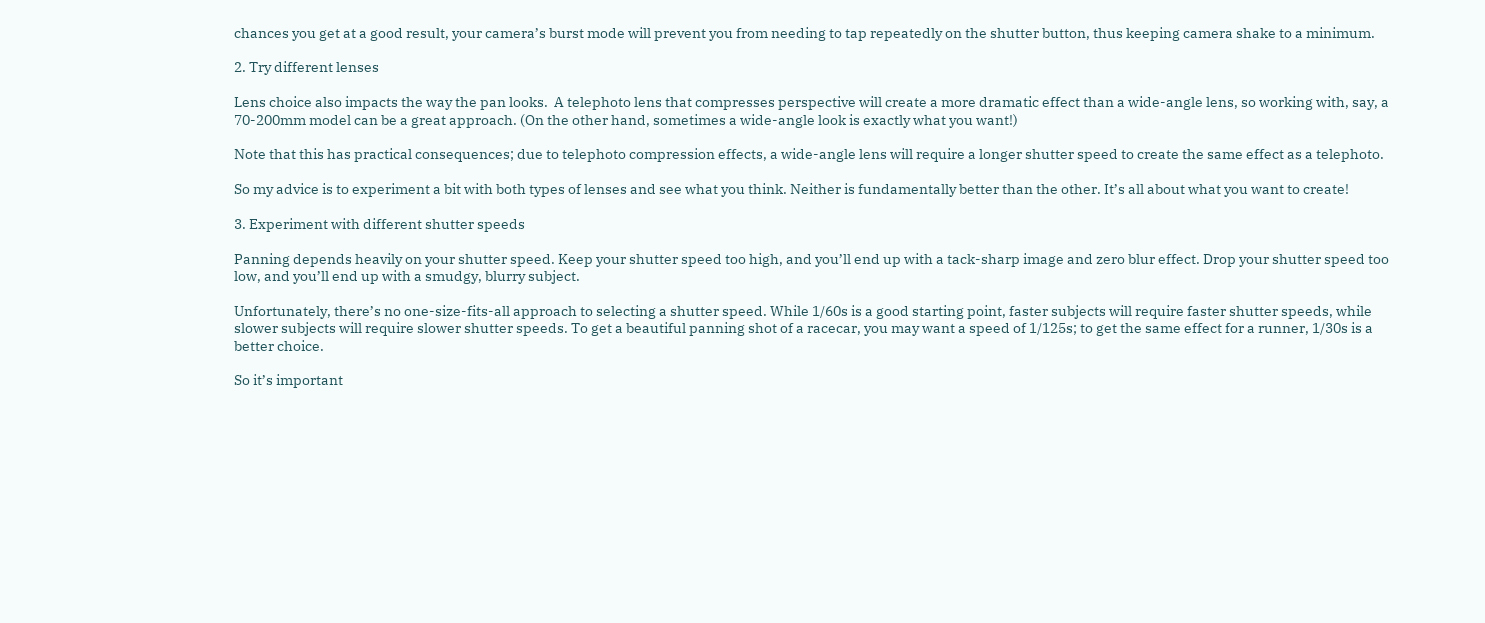chances you get at a good result, your camera’s burst mode will prevent you from needing to tap repeatedly on the shutter button, thus keeping camera shake to a minimum.

2. Try different lenses

Lens choice also impacts the way the pan looks.  A telephoto lens that compresses perspective will create a more dramatic effect than a wide-angle lens, so working with, say, a 70-200mm model can be a great approach. (On the other hand, sometimes a wide-angle look is exactly what you want!)

Note that this has practical consequences; due to telephoto compression effects, a wide-angle lens will require a longer shutter speed to create the same effect as a telephoto.

So my advice is to experiment a bit with both types of lenses and see what you think. Neither is fundamentally better than the other. It’s all about what you want to create!

3. Experiment with different shutter speeds

Panning depends heavily on your shutter speed. Keep your shutter speed too high, and you’ll end up with a tack-sharp image and zero blur effect. Drop your shutter speed too low, and you’ll end up with a smudgy, blurry subject.

Unfortunately, there’s no one-size-fits-all approach to selecting a shutter speed. While 1/60s is a good starting point, faster subjects will require faster shutter speeds, while slower subjects will require slower shutter speeds. To get a beautiful panning shot of a racecar, you may want a speed of 1/125s; to get the same effect for a runner, 1/30s is a better choice.

So it’s important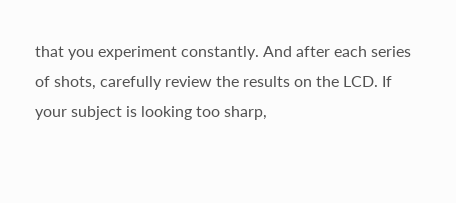that you experiment constantly. And after each series of shots, carefully review the results on the LCD. If your subject is looking too sharp,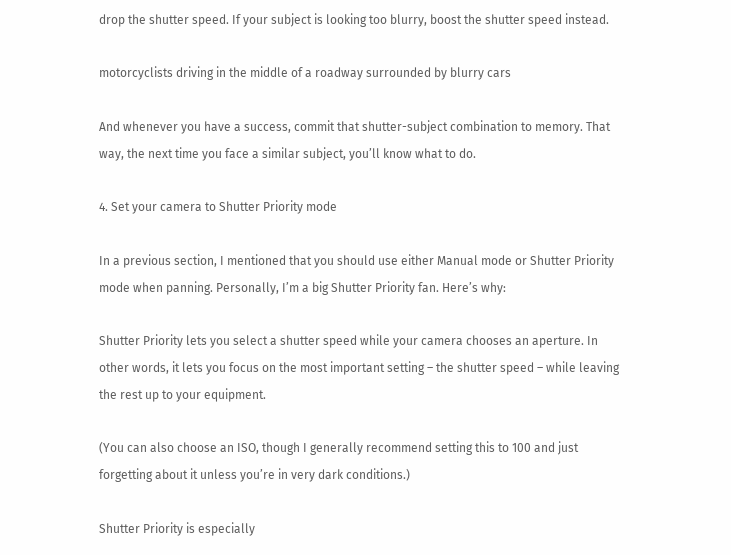drop the shutter speed. If your subject is looking too blurry, boost the shutter speed instead.

motorcyclists driving in the middle of a roadway surrounded by blurry cars

And whenever you have a success, commit that shutter-subject combination to memory. That way, the next time you face a similar subject, you’ll know what to do.

4. Set your camera to Shutter Priority mode

In a previous section, I mentioned that you should use either Manual mode or Shutter Priority mode when panning. Personally, I’m a big Shutter Priority fan. Here’s why:

Shutter Priority lets you select a shutter speed while your camera chooses an aperture. In other words, it lets you focus on the most important setting – the shutter speed – while leaving the rest up to your equipment.

(You can also choose an ISO, though I generally recommend setting this to 100 and just forgetting about it unless you’re in very dark conditions.)

Shutter Priority is especially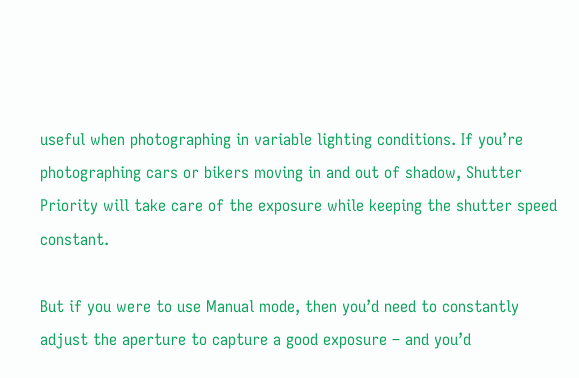useful when photographing in variable lighting conditions. If you’re photographing cars or bikers moving in and out of shadow, Shutter Priority will take care of the exposure while keeping the shutter speed constant.

But if you were to use Manual mode, then you’d need to constantly adjust the aperture to capture a good exposure – and you’d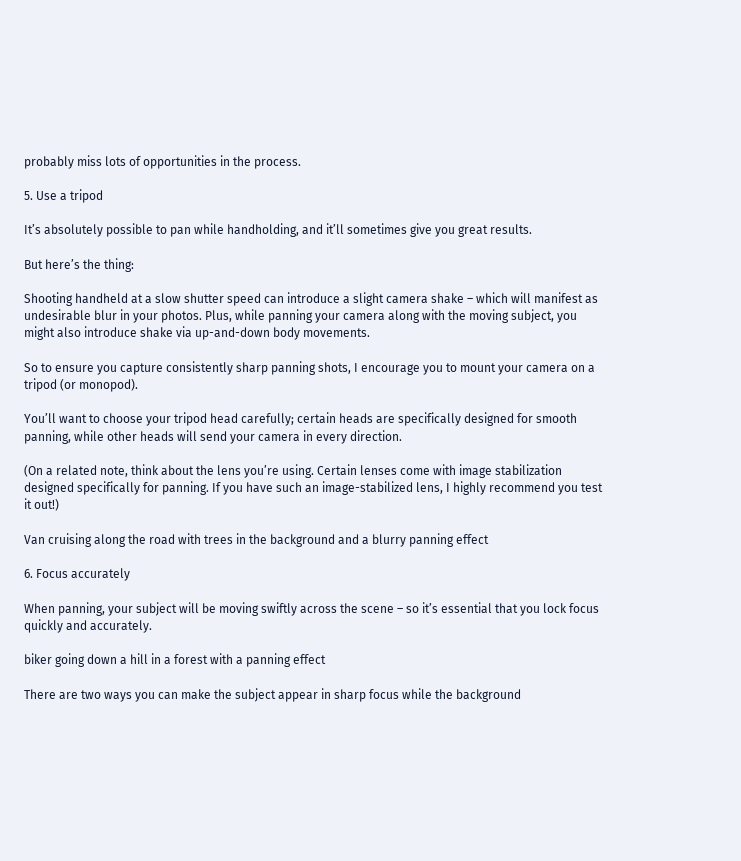probably miss lots of opportunities in the process.

5. Use a tripod

It’s absolutely possible to pan while handholding, and it’ll sometimes give you great results.

But here’s the thing:

Shooting handheld at a slow shutter speed can introduce a slight camera shake – which will manifest as undesirable blur in your photos. Plus, while panning your camera along with the moving subject, you might also introduce shake via up-and-down body movements.

So to ensure you capture consistently sharp panning shots, I encourage you to mount your camera on a tripod (or monopod).

You’ll want to choose your tripod head carefully; certain heads are specifically designed for smooth panning, while other heads will send your camera in every direction.

(On a related note, think about the lens you’re using. Certain lenses come with image stabilization designed specifically for panning. If you have such an image-stabilized lens, I highly recommend you test it out!)

Van cruising along the road with trees in the background and a blurry panning effect

6. Focus accurately

When panning, your subject will be moving swiftly across the scene – so it’s essential that you lock focus quickly and accurately.

biker going down a hill in a forest with a panning effect

There are two ways you can make the subject appear in sharp focus while the background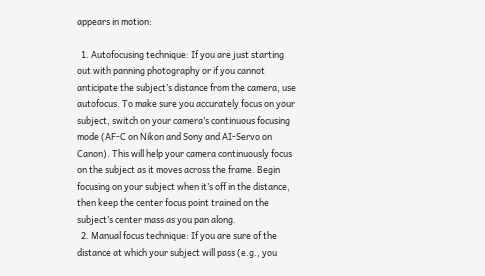appears in motion:

  1. Autofocusing technique: If you are just starting out with panning photography or if you cannot anticipate the subject’s distance from the camera, use autofocus. To make sure you accurately focus on your subject, switch on your camera’s continuous focusing mode (AF-C on Nikon and Sony and AI-Servo on Canon). This will help your camera continuously focus on the subject as it moves across the frame. Begin focusing on your subject when it’s off in the distance, then keep the center focus point trained on the subject’s center mass as you pan along.
  2. Manual focus technique: If you are sure of the distance at which your subject will pass (e.g., you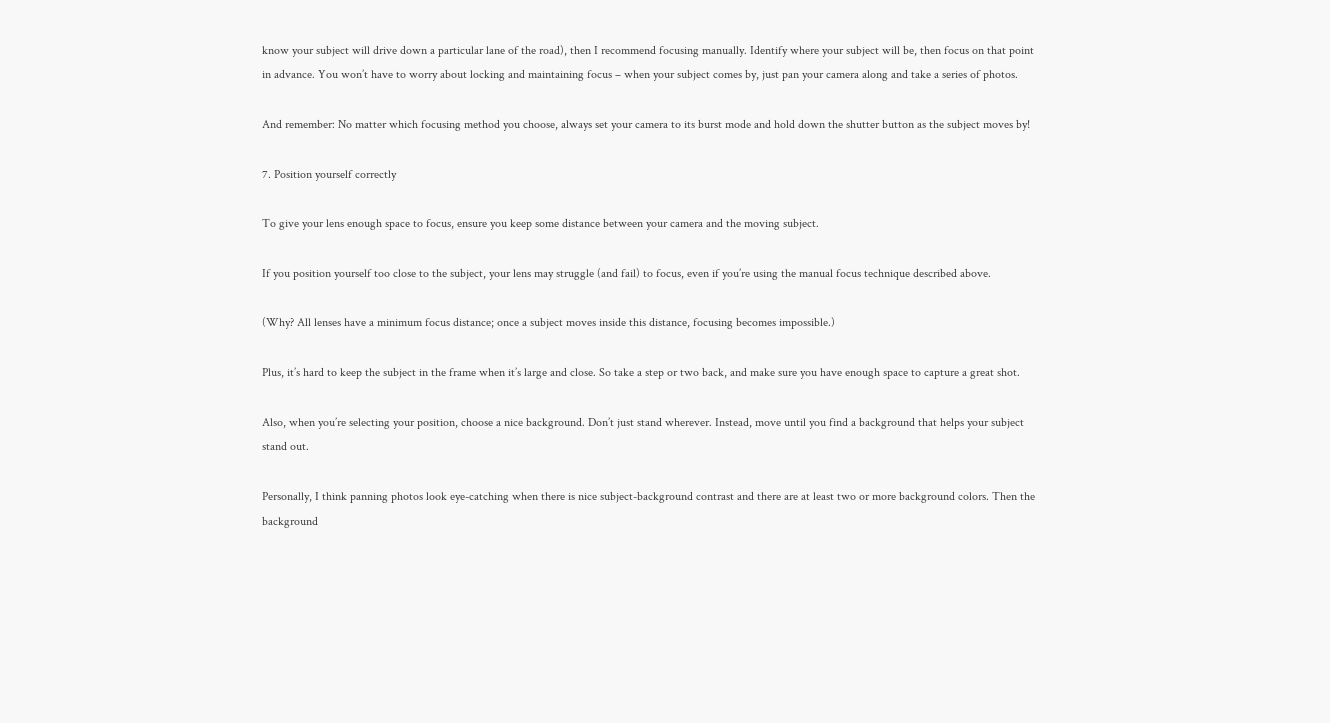know your subject will drive down a particular lane of the road), then I recommend focusing manually. Identify where your subject will be, then focus on that point in advance. You won’t have to worry about locking and maintaining focus – when your subject comes by, just pan your camera along and take a series of photos.

And remember: No matter which focusing method you choose, always set your camera to its burst mode and hold down the shutter button as the subject moves by!

7. Position yourself correctly

To give your lens enough space to focus, ensure you keep some distance between your camera and the moving subject.

If you position yourself too close to the subject, your lens may struggle (and fail) to focus, even if you’re using the manual focus technique described above.

(Why? All lenses have a minimum focus distance; once a subject moves inside this distance, focusing becomes impossible.)

Plus, it’s hard to keep the subject in the frame when it’s large and close. So take a step or two back, and make sure you have enough space to capture a great shot.

Also, when you’re selecting your position, choose a nice background. Don’t just stand wherever. Instead, move until you find a background that helps your subject stand out.

Personally, I think panning photos look eye-catching when there is nice subject-background contrast and there are at least two or more background colors. Then the background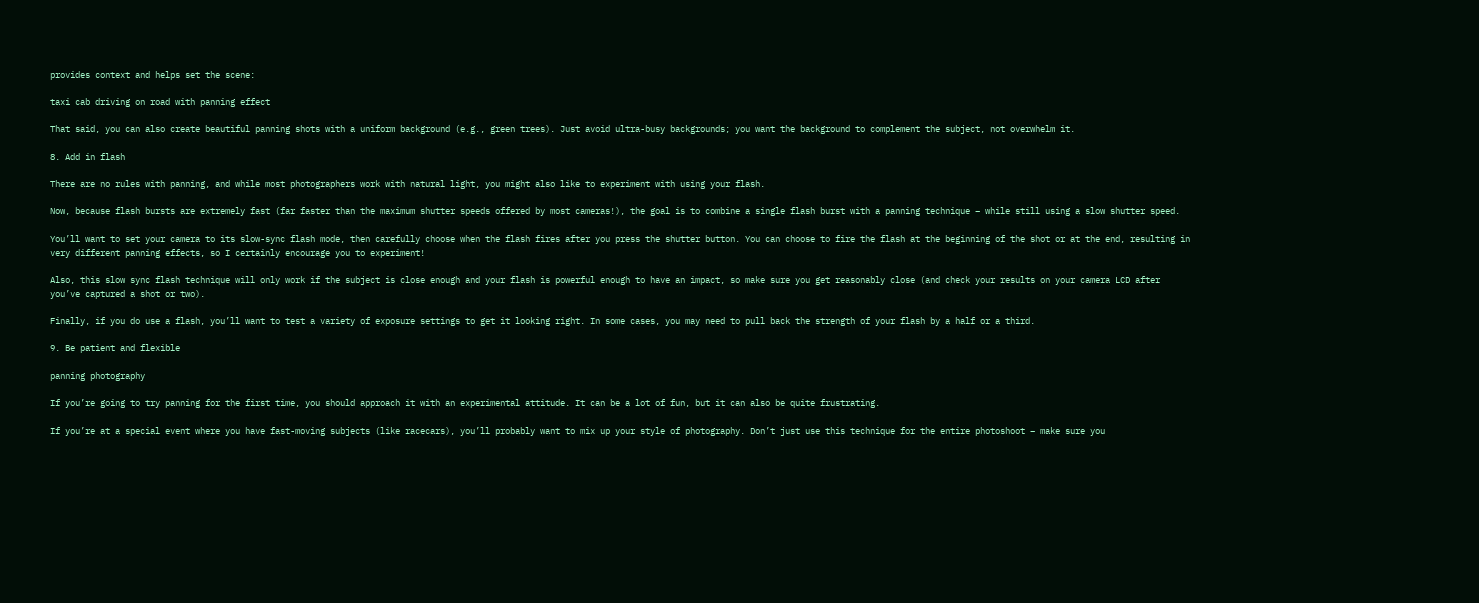provides context and helps set the scene:

taxi cab driving on road with panning effect

That said, you can also create beautiful panning shots with a uniform background (e.g., green trees). Just avoid ultra-busy backgrounds; you want the background to complement the subject, not overwhelm it.

8. Add in flash

There are no rules with panning, and while most photographers work with natural light, you might also like to experiment with using your flash.

Now, because flash bursts are extremely fast (far faster than the maximum shutter speeds offered by most cameras!), the goal is to combine a single flash burst with a panning technique – while still using a slow shutter speed.

You’ll want to set your camera to its slow-sync flash mode, then carefully choose when the flash fires after you press the shutter button. You can choose to fire the flash at the beginning of the shot or at the end, resulting in very different panning effects, so I certainly encourage you to experiment!

Also, this slow sync flash technique will only work if the subject is close enough and your flash is powerful enough to have an impact, so make sure you get reasonably close (and check your results on your camera LCD after you’ve captured a shot or two).

Finally, if you do use a flash, you’ll want to test a variety of exposure settings to get it looking right. In some cases, you may need to pull back the strength of your flash by a half or a third.

9. Be patient and flexible

panning photography

If you’re going to try panning for the first time, you should approach it with an experimental attitude. It can be a lot of fun, but it can also be quite frustrating.

If you’re at a special event where you have fast-moving subjects (like racecars), you’ll probably want to mix up your style of photography. Don’t just use this technique for the entire photoshoot – make sure you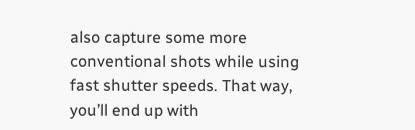also capture some more conventional shots while using fast shutter speeds. That way, you’ll end up with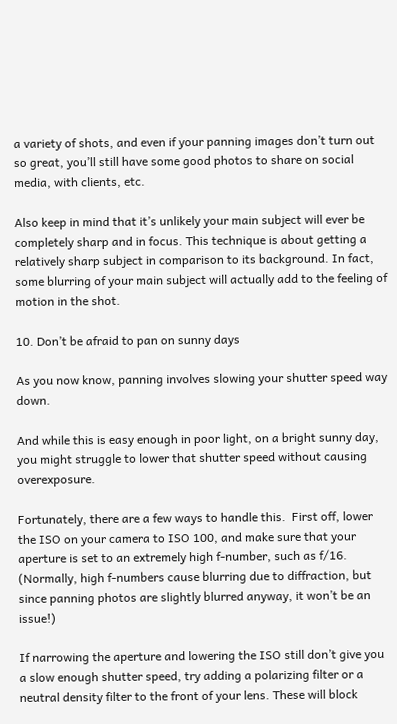a variety of shots, and even if your panning images don’t turn out so great, you’ll still have some good photos to share on social media, with clients, etc.

Also keep in mind that it’s unlikely your main subject will ever be completely sharp and in focus. This technique is about getting a relatively sharp subject in comparison to its background. In fact, some blurring of your main subject will actually add to the feeling of motion in the shot.

10. Don’t be afraid to pan on sunny days

As you now know, panning involves slowing your shutter speed way down.

And while this is easy enough in poor light, on a bright sunny day, you might struggle to lower that shutter speed without causing overexposure.

Fortunately, there are a few ways to handle this.  First off, lower the ISO on your camera to ISO 100, and make sure that your aperture is set to an extremely high f-number, such as f/16. (Normally, high f-numbers cause blurring due to diffraction, but since panning photos are slightly blurred anyway, it won’t be an issue!)

If narrowing the aperture and lowering the ISO still don’t give you a slow enough shutter speed, try adding a polarizing filter or a neutral density filter to the front of your lens. These will block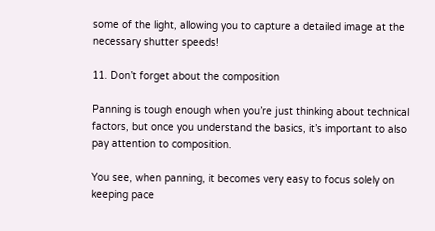some of the light, allowing you to capture a detailed image at the necessary shutter speeds!

11. Don’t forget about the composition

Panning is tough enough when you’re just thinking about technical factors, but once you understand the basics, it’s important to also pay attention to composition.

You see, when panning, it becomes very easy to focus solely on keeping pace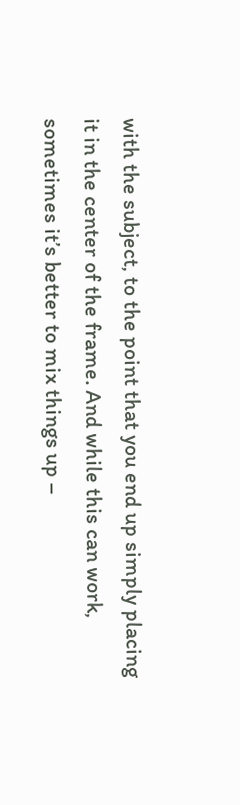with the subject, to the point that you end up simply placing it in the center of the frame. And while this can work, sometimes it’s better to mix things up –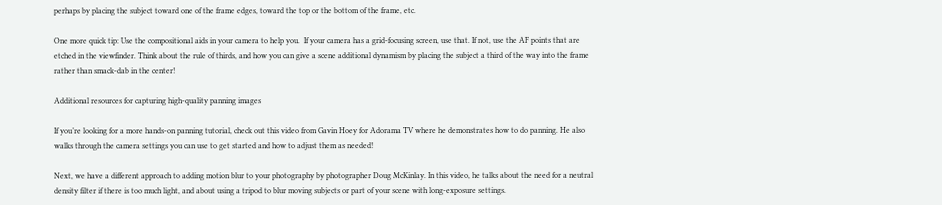perhaps by placing the subject toward one of the frame edges, toward the top or the bottom of the frame, etc.

One more quick tip: Use the compositional aids in your camera to help you.  If your camera has a grid-focusing screen, use that. If not, use the AF points that are etched in the viewfinder. Think about the rule of thirds, and how you can give a scene additional dynamism by placing the subject a third of the way into the frame rather than smack-dab in the center!

Additional resources for capturing high-quality panning images

If you’re looking for a more hands-on panning tutorial, check out this video from Gavin Hoey for Adorama TV where he demonstrates how to do panning. He also walks through the camera settings you can use to get started and how to adjust them as needed!

Next, we have a different approach to adding motion blur to your photography by photographer Doug McKinlay. In this video, he talks about the need for a neutral density filter if there is too much light, and about using a tripod to blur moving subjects or part of your scene with long-exposure settings.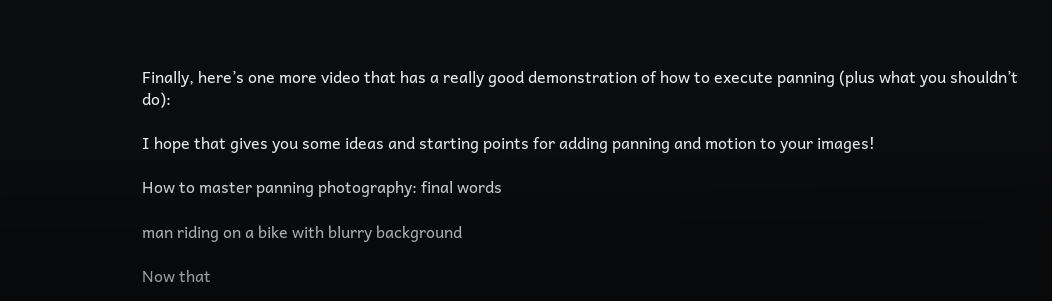Finally, here’s one more video that has a really good demonstration of how to execute panning (plus what you shouldn’t do):

I hope that gives you some ideas and starting points for adding panning and motion to your images!

How to master panning photography: final words

man riding on a bike with blurry background

Now that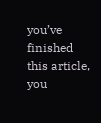you’ve finished this article, you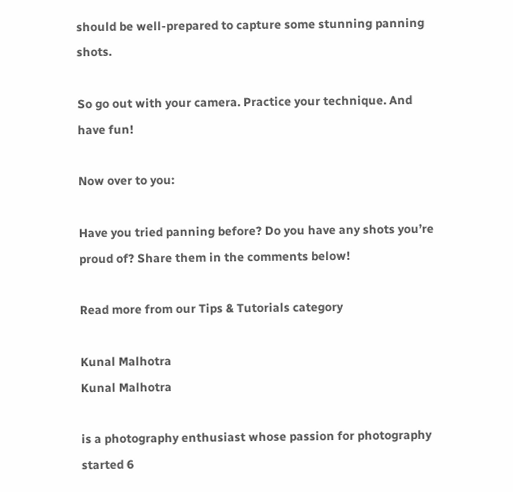should be well-prepared to capture some stunning panning shots.

So go out with your camera. Practice your technique. And have fun!

Now over to you:

Have you tried panning before? Do you have any shots you’re proud of? Share them in the comments below!

Read more from our Tips & Tutorials category

Kunal Malhotra
Kunal Malhotra

is a photography enthusiast whose passion for photography started 6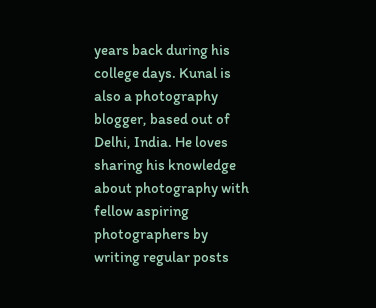years back during his college days. Kunal is also a photography blogger, based out of Delhi, India. He loves sharing his knowledge about photography with fellow aspiring photographers by writing regular posts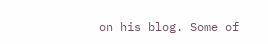on his blog. Some of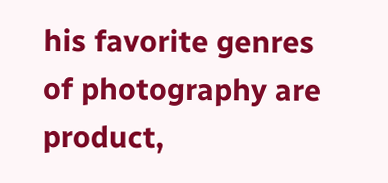his favorite genres of photography are product,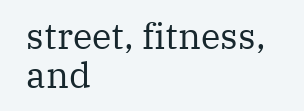street, fitness, and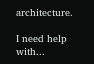architecture.

I need help with...